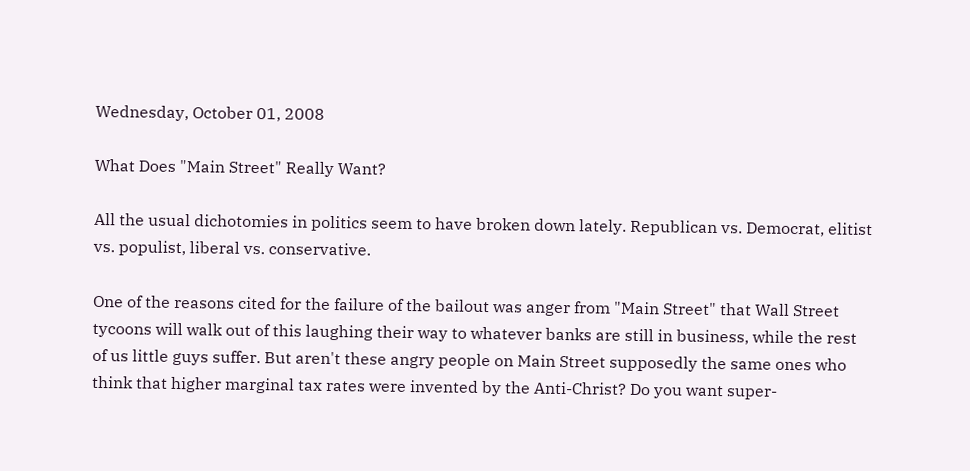Wednesday, October 01, 2008

What Does "Main Street" Really Want?

All the usual dichotomies in politics seem to have broken down lately. Republican vs. Democrat, elitist vs. populist, liberal vs. conservative.

One of the reasons cited for the failure of the bailout was anger from "Main Street" that Wall Street tycoons will walk out of this laughing their way to whatever banks are still in business, while the rest of us little guys suffer. But aren't these angry people on Main Street supposedly the same ones who think that higher marginal tax rates were invented by the Anti-Christ? Do you want super-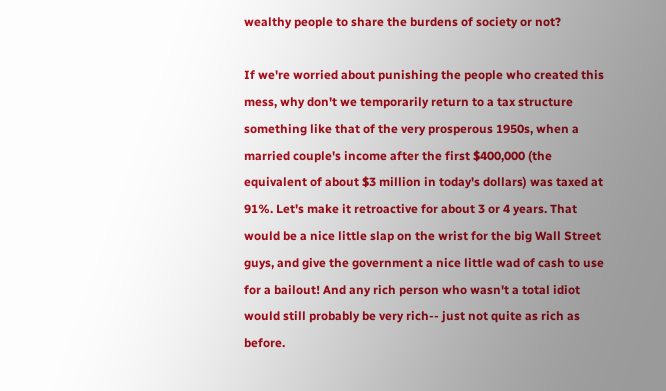wealthy people to share the burdens of society or not?

If we're worried about punishing the people who created this mess, why don't we temporarily return to a tax structure something like that of the very prosperous 1950s, when a married couple's income after the first $400,000 (the equivalent of about $3 million in today's dollars) was taxed at 91%. Let's make it retroactive for about 3 or 4 years. That would be a nice little slap on the wrist for the big Wall Street guys, and give the government a nice little wad of cash to use for a bailout! And any rich person who wasn't a total idiot would still probably be very rich-- just not quite as rich as before.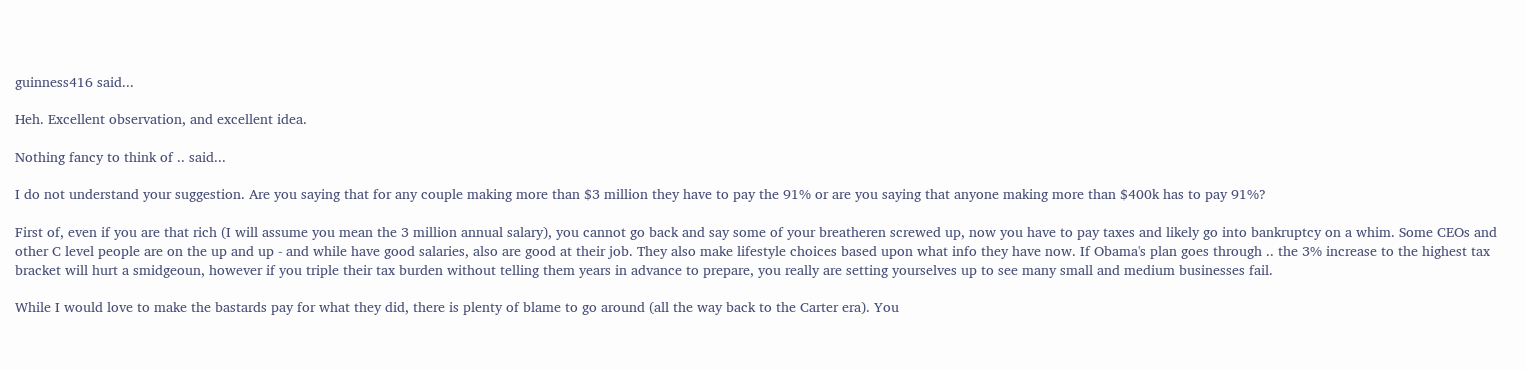guinness416 said...

Heh. Excellent observation, and excellent idea.

Nothing fancy to think of .. said...

I do not understand your suggestion. Are you saying that for any couple making more than $3 million they have to pay the 91% or are you saying that anyone making more than $400k has to pay 91%?

First of, even if you are that rich (I will assume you mean the 3 million annual salary), you cannot go back and say some of your breatheren screwed up, now you have to pay taxes and likely go into bankruptcy on a whim. Some CEOs and other C level people are on the up and up - and while have good salaries, also are good at their job. They also make lifestyle choices based upon what info they have now. If Obama's plan goes through .. the 3% increase to the highest tax bracket will hurt a smidgeoun, however if you triple their tax burden without telling them years in advance to prepare, you really are setting yourselves up to see many small and medium businesses fail.

While I would love to make the bastards pay for what they did, there is plenty of blame to go around (all the way back to the Carter era). You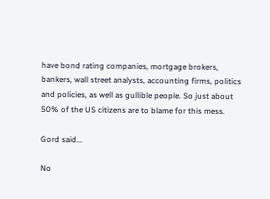have bond rating companies, mortgage brokers, bankers, wall street analysts, accounting firms, politics and policies, as well as gullible people. So just about 50% of the US citizens are to blame for this mess.

Gord said...

No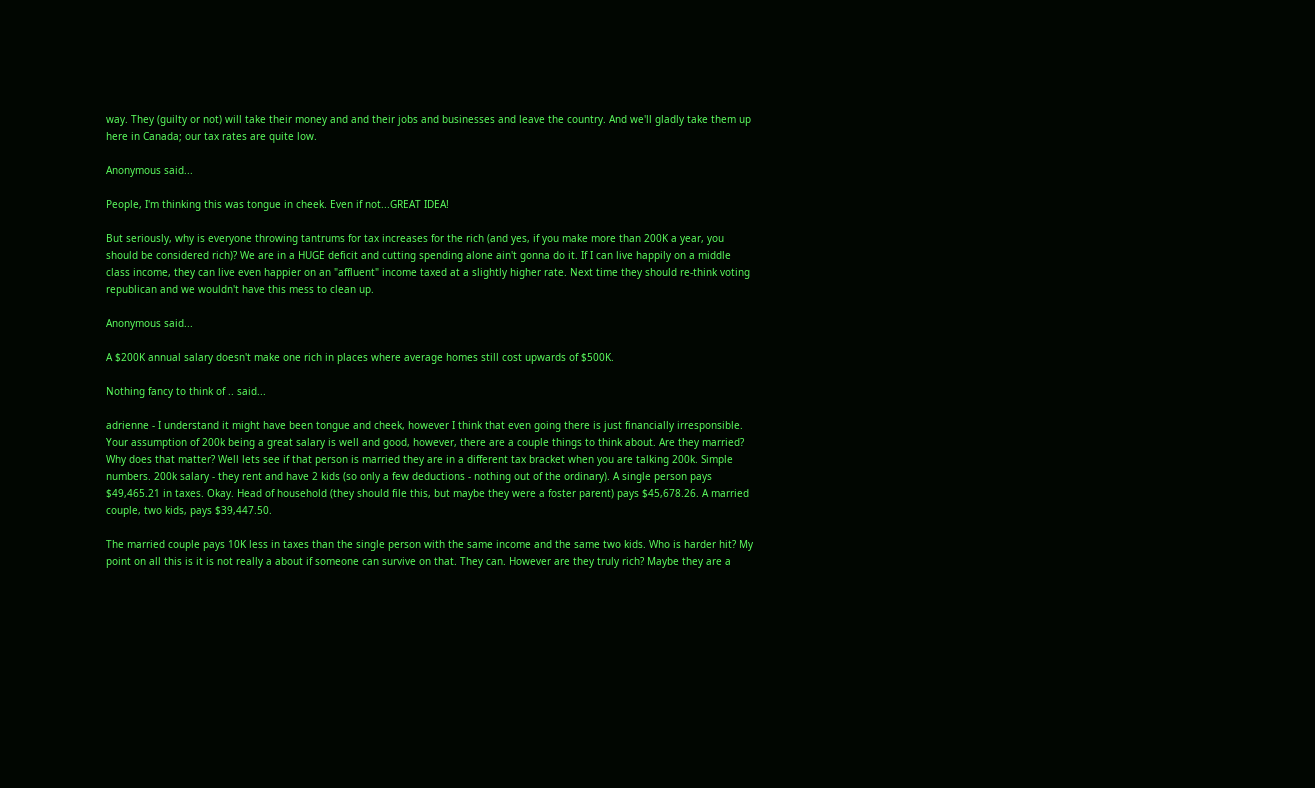way. They (guilty or not) will take their money and and their jobs and businesses and leave the country. And we'll gladly take them up here in Canada; our tax rates are quite low.

Anonymous said...

People, I'm thinking this was tongue in cheek. Even if not...GREAT IDEA!

But seriously, why is everyone throwing tantrums for tax increases for the rich (and yes, if you make more than 200K a year, you should be considered rich)? We are in a HUGE deficit and cutting spending alone ain't gonna do it. If I can live happily on a middle class income, they can live even happier on an "affluent" income taxed at a slightly higher rate. Next time they should re-think voting republican and we wouldn't have this mess to clean up.

Anonymous said...

A $200K annual salary doesn't make one rich in places where average homes still cost upwards of $500K.

Nothing fancy to think of .. said...

adrienne - I understand it might have been tongue and cheek, however I think that even going there is just financially irresponsible. Your assumption of 200k being a great salary is well and good, however, there are a couple things to think about. Are they married? Why does that matter? Well lets see if that person is married they are in a different tax bracket when you are talking 200k. Simple numbers. 200k salary - they rent and have 2 kids (so only a few deductions - nothing out of the ordinary). A single person pays $49,465.21 in taxes. Okay. Head of household (they should file this, but maybe they were a foster parent) pays $45,678.26. A married couple, two kids, pays $39,447.50.

The married couple pays 10K less in taxes than the single person with the same income and the same two kids. Who is harder hit? My point on all this is it is not really a about if someone can survive on that. They can. However are they truly rich? Maybe they are a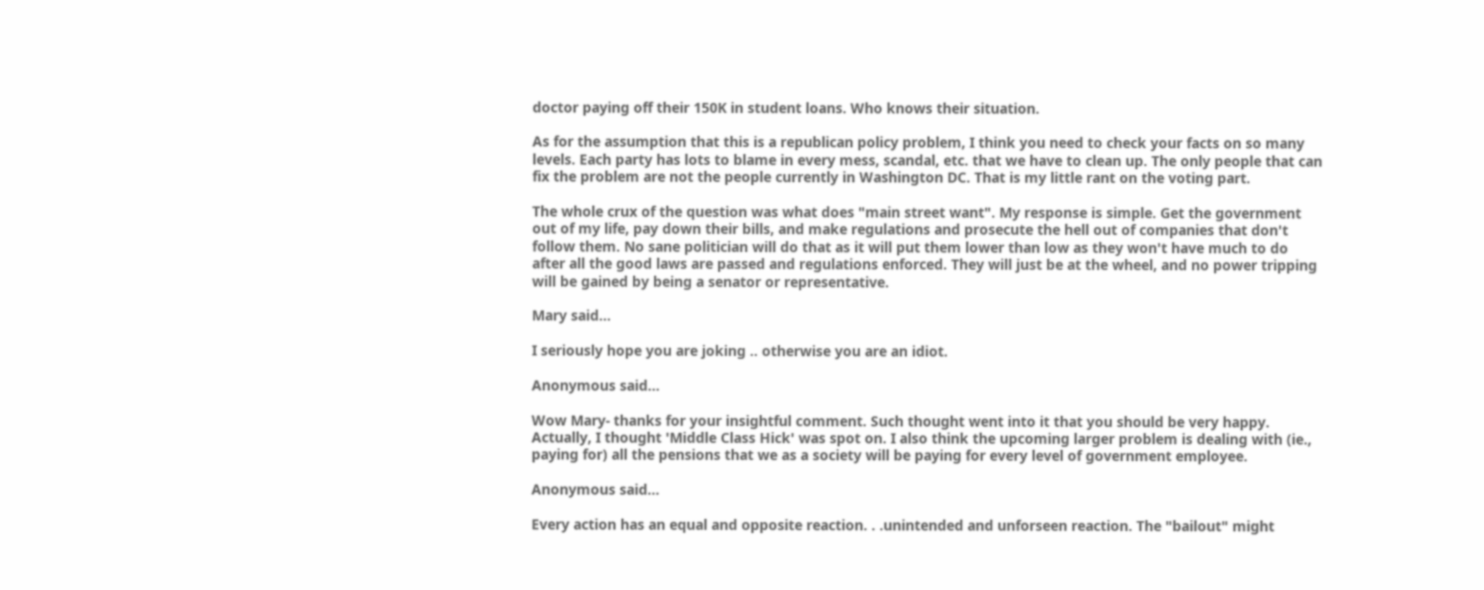doctor paying off their 150K in student loans. Who knows their situation.

As for the assumption that this is a republican policy problem, I think you need to check your facts on so many levels. Each party has lots to blame in every mess, scandal, etc. that we have to clean up. The only people that can fix the problem are not the people currently in Washington DC. That is my little rant on the voting part.

The whole crux of the question was what does "main street want". My response is simple. Get the government out of my life, pay down their bills, and make regulations and prosecute the hell out of companies that don't follow them. No sane politician will do that as it will put them lower than low as they won't have much to do after all the good laws are passed and regulations enforced. They will just be at the wheel, and no power tripping will be gained by being a senator or representative.

Mary said...

I seriously hope you are joking .. otherwise you are an idiot.

Anonymous said...

Wow Mary- thanks for your insightful comment. Such thought went into it that you should be very happy. Actually, I thought 'Middle Class Hick' was spot on. I also think the upcoming larger problem is dealing with (ie., paying for) all the pensions that we as a society will be paying for every level of government employee.

Anonymous said...

Every action has an equal and opposite reaction. . .unintended and unforseen reaction. The "bailout" might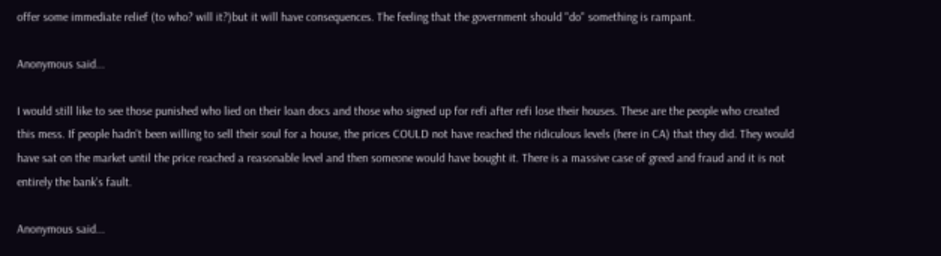offer some immediate relief (to who? will it?)but it will have consequences. The feeling that the government should "do" something is rampant.

Anonymous said...

I would still like to see those punished who lied on their loan docs and those who signed up for refi after refi lose their houses. These are the people who created this mess. If people hadn't been willing to sell their soul for a house, the prices COULD not have reached the ridiculous levels (here in CA) that they did. They would have sat on the market until the price reached a reasonable level and then someone would have bought it. There is a massive case of greed and fraud and it is not entirely the bank's fault.

Anonymous said...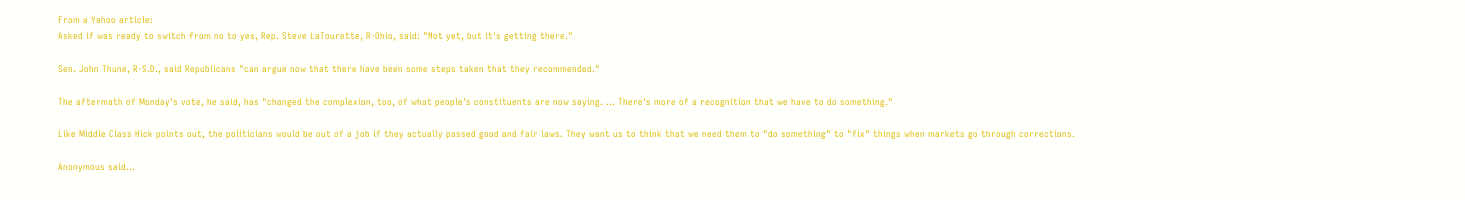From a Yahoo article:
Asked if was ready to switch from no to yes, Rep. Steve LaTourette, R-Ohio, said: "Not yet, but it's getting there."

Sen. John Thune, R-S.D., said Republicans "can argue now that there have been some steps taken that they recommended."

The aftermath of Monday's vote, he said, has "changed the complexion, too, of what people's constituents are now saying. ... There's more of a recognition that we have to do something."

Like Middle Class Hick points out, the politicians would be out of a job if they actually passed good and fair laws. They want us to think that we need them to "do something" to "fix" things when markets go through corrections.

Anonymous said...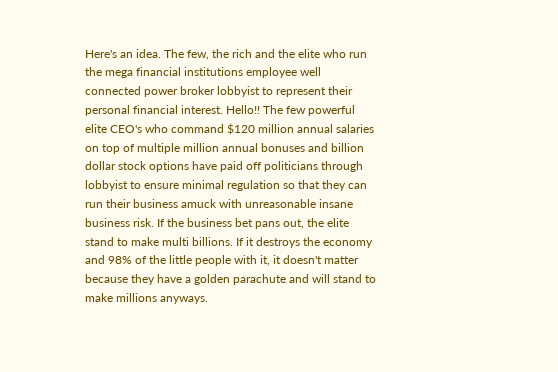Here's an idea. The few, the rich and the elite who run the mega financial institutions employee well connected power broker lobbyist to represent their personal financial interest. Hello!! The few powerful elite CEO's who command $120 million annual salaries on top of multiple million annual bonuses and billion dollar stock options have paid off politicians through lobbyist to ensure minimal regulation so that they can run their business amuck with unreasonable insane business risk. If the business bet pans out, the elite stand to make multi billions. If it destroys the economy and 98% of the little people with it, it doesn't matter because they have a golden parachute and will stand to make millions anyways.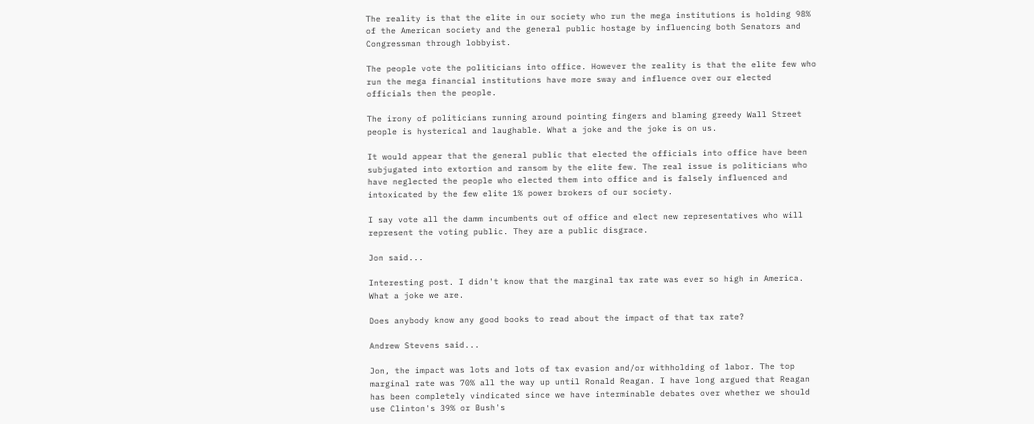The reality is that the elite in our society who run the mega institutions is holding 98% of the American society and the general public hostage by influencing both Senators and Congressman through lobbyist.

The people vote the politicians into office. However the reality is that the elite few who run the mega financial institutions have more sway and influence over our elected officials then the people.

The irony of politicians running around pointing fingers and blaming greedy Wall Street people is hysterical and laughable. What a joke and the joke is on us.

It would appear that the general public that elected the officials into office have been subjugated into extortion and ransom by the elite few. The real issue is politicians who have neglected the people who elected them into office and is falsely influenced and intoxicated by the few elite 1% power brokers of our society.

I say vote all the damm incumbents out of office and elect new representatives who will represent the voting public. They are a public disgrace.

Jon said...

Interesting post. I didn't know that the marginal tax rate was ever so high in America. What a joke we are.

Does anybody know any good books to read about the impact of that tax rate?

Andrew Stevens said...

Jon, the impact was lots and lots of tax evasion and/or withholding of labor. The top marginal rate was 70% all the way up until Ronald Reagan. I have long argued that Reagan has been completely vindicated since we have interminable debates over whether we should use Clinton's 39% or Bush's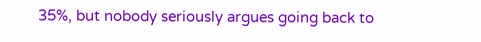35%, but nobody seriously argues going back to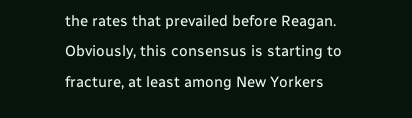the rates that prevailed before Reagan. Obviously, this consensus is starting to fracture, at least among New Yorkers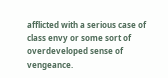afflicted with a serious case of class envy or some sort of overdeveloped sense of vengeance.